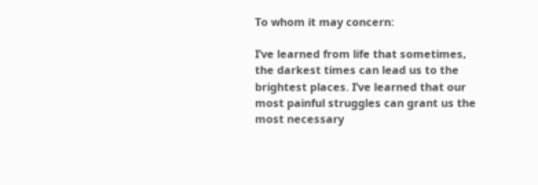To whom it may concern:

I’ve learned from life that sometimes, the darkest times can lead us to the brightest places. I’ve learned that our most painful struggles can grant us the most necessary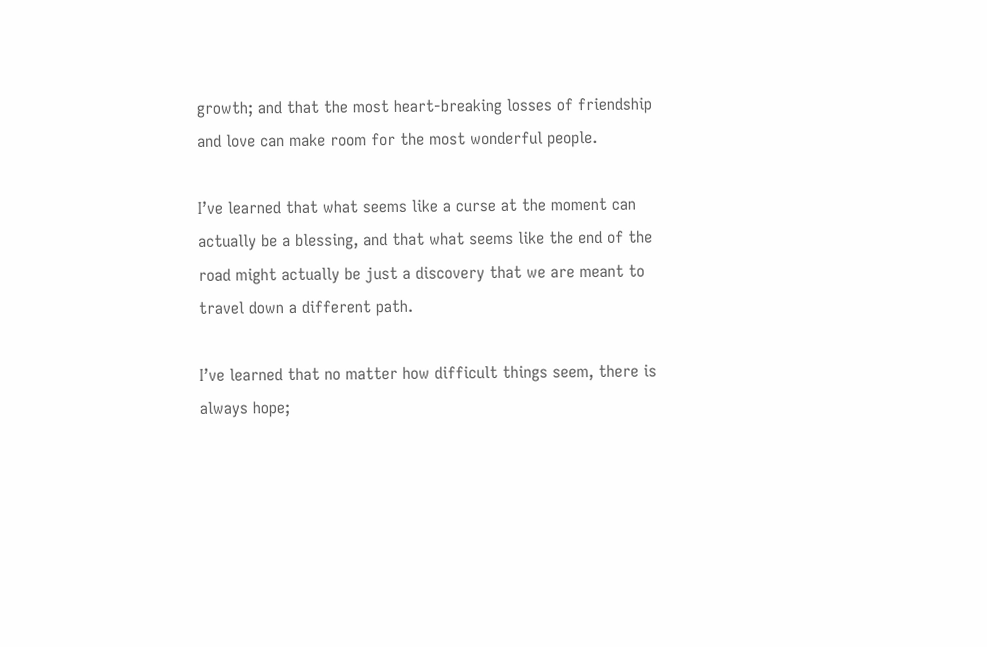growth; and that the most heart-breaking losses of friendship and love can make room for the most wonderful people.

I’ve learned that what seems like a curse at the moment can actually be a blessing, and that what seems like the end of the road might actually be just a discovery that we are meant to travel down a different path.

I’ve learned that no matter how difficult things seem, there is always hope;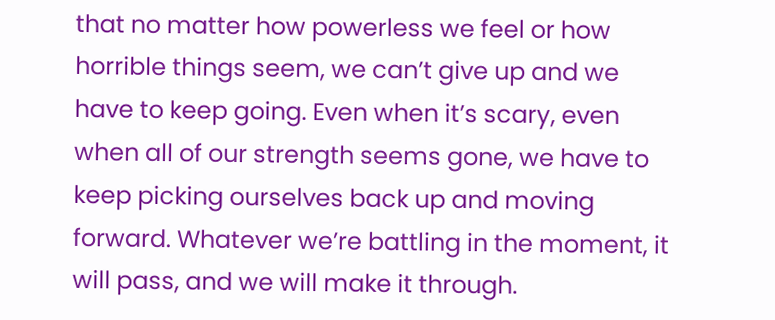that no matter how powerless we feel or how horrible things seem, we can’t give up and we have to keep going. Even when it’s scary, even when all of our strength seems gone, we have to keep picking ourselves back up and moving forward. Whatever we’re battling in the moment, it will pass, and we will make it through.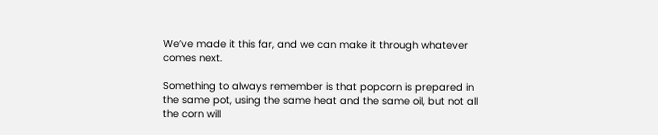We’ve made it this far, and we can make it through whatever comes next.

Something to always remember is that popcorn is prepared in the same pot, using the same heat and the same oil, but not all the corn will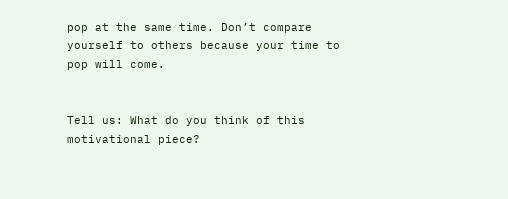pop at the same time. Don’t compare yourself to others because your time to pop will come.


Tell us: What do you think of this motivational piece?